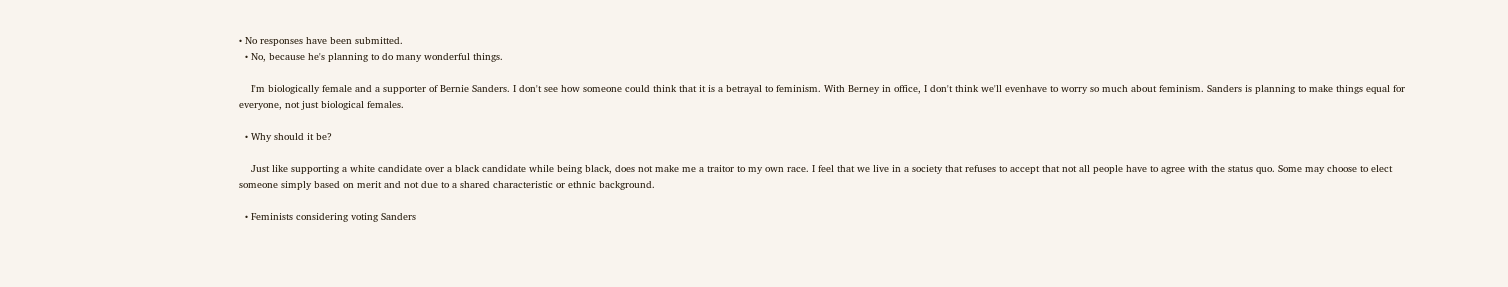• No responses have been submitted.
  • No, because he's planning to do many wonderful things.

    I'm biologically female and a supporter of Bernie Sanders. I don't see how someone could think that it is a betrayal to feminism. With Berney in office, I don't think we'll evenhave to worry so much about feminism. Sanders is planning to make things equal for everyone, not just biological females.

  • Why should it be?

    Just like supporting a white candidate over a black candidate while being black, does not make me a traitor to my own race. I feel that we live in a society that refuses to accept that not all people have to agree with the status quo. Some may choose to elect someone simply based on merit and not due to a shared characteristic or ethnic background.

  • Feminists considering voting Sanders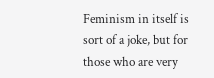Feminism in itself is sort of a joke, but for those who are very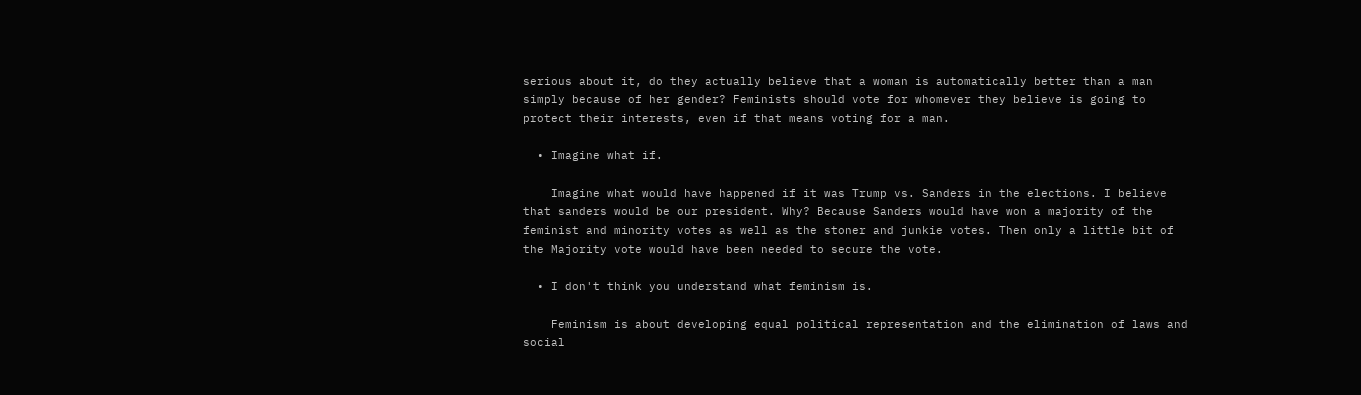serious about it, do they actually believe that a woman is automatically better than a man simply because of her gender? Feminists should vote for whomever they believe is going to protect their interests, even if that means voting for a man.

  • Imagine what if.

    Imagine what would have happened if it was Trump vs. Sanders in the elections. I believe that sanders would be our president. Why? Because Sanders would have won a majority of the feminist and minority votes as well as the stoner and junkie votes. Then only a little bit of the Majority vote would have been needed to secure the vote.

  • I don't think you understand what feminism is.

    Feminism is about developing equal political representation and the elimination of laws and social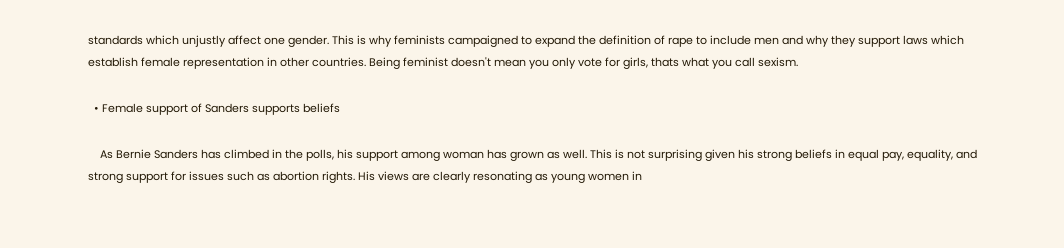standards which unjustly affect one gender. This is why feminists campaigned to expand the definition of rape to include men and why they support laws which establish female representation in other countries. Being feminist doesn't mean you only vote for girls, thats what you call sexism.

  • Female support of Sanders supports beliefs

    As Bernie Sanders has climbed in the polls, his support among woman has grown as well. This is not surprising given his strong beliefs in equal pay, equality, and strong support for issues such as abortion rights. His views are clearly resonating as young women in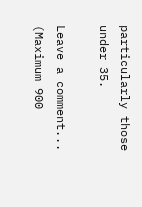particularly those under 35.

Leave a comment...
(Maximum 900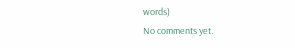words)
No comments yet.